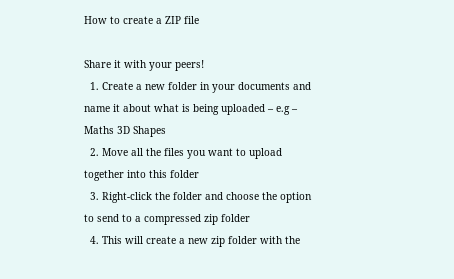How to create a ZIP file

Share it with your peers!
  1. Create a new folder in your documents and name it about what is being uploaded – e.g – Maths 3D Shapes
  2. Move all the files you want to upload together into this folder
  3. Right-click the folder and choose the option to send to a compressed zip folder
  4. This will create a new zip folder with the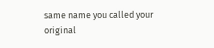same name you called your original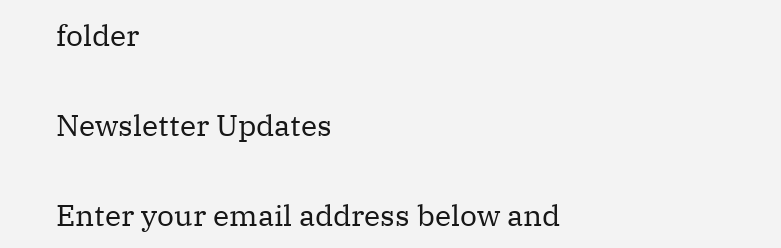folder

Newsletter Updates

Enter your email address below and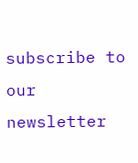subscribe to our newsletter